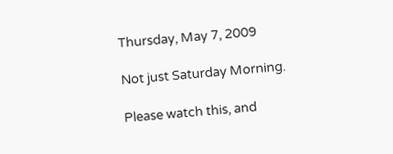Thursday, May 7, 2009

Not just Saturday Morning.

Please watch this, and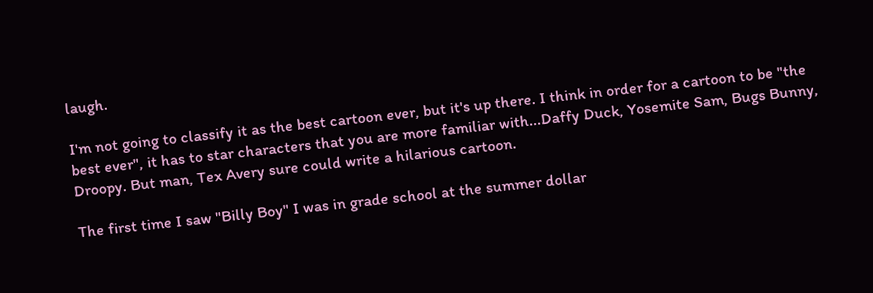laugh.

I'm not going to classify it as the best cartoon ever, but it's up there. I think in order for a cartoon to be "the best ever", it has to star characters that you are more familiar with...Daffy Duck, Yosemite Sam, Bugs Bunny, Droopy. But man, Tex Avery sure could write a hilarious cartoon.

The first time I saw "Billy Boy" I was in grade school at the summer dollar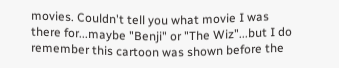movies. Couldn't tell you what movie I was there for...maybe "Benji" or "The Wiz"...but I do remember this cartoon was shown before the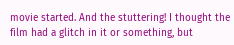movie started. And the stuttering! I thought the film had a glitch in it or something, but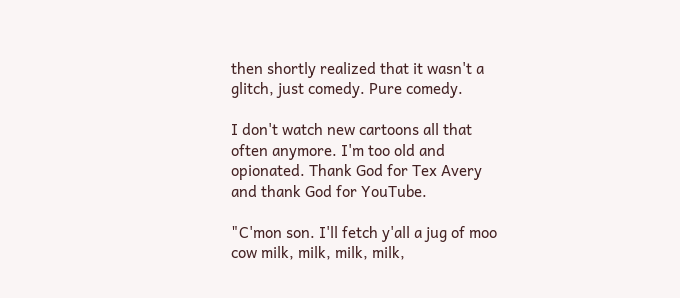then shortly realized that it wasn't a glitch, just comedy. Pure comedy.

I don't watch new cartoons all that often anymore. I'm too old and opionated. Thank God for Tex Avery and thank God for YouTube.

"C'mon son. I'll fetch y'all a jug of moo cow milk, milk, milk, milk,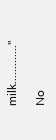milk............."

No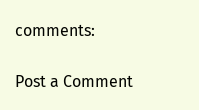comments:

Post a Comment